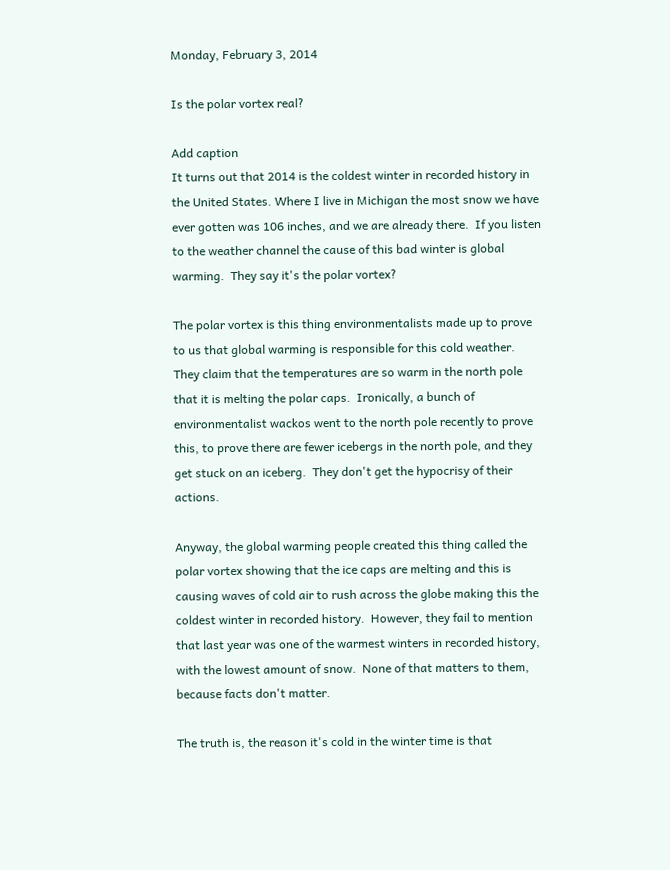Monday, February 3, 2014

Is the polar vortex real?

Add caption
It turns out that 2014 is the coldest winter in recorded history in the United States. Where I live in Michigan the most snow we have ever gotten was 106 inches, and we are already there.  If you listen to the weather channel the cause of this bad winter is global warming.  They say it's the polar vortex?

The polar vortex is this thing environmentalists made up to prove to us that global warming is responsible for this cold weather.  They claim that the temperatures are so warm in the north pole that it is melting the polar caps.  Ironically, a bunch of environmentalist wackos went to the north pole recently to prove this, to prove there are fewer icebergs in the north pole, and they get stuck on an iceberg.  They don't get the hypocrisy of their actions.

Anyway, the global warming people created this thing called the polar vortex showing that the ice caps are melting and this is causing waves of cold air to rush across the globe making this the coldest winter in recorded history.  However, they fail to mention that last year was one of the warmest winters in recorded history, with the lowest amount of snow.  None of that matters to them, because facts don't matter.

The truth is, the reason it's cold in the winter time is that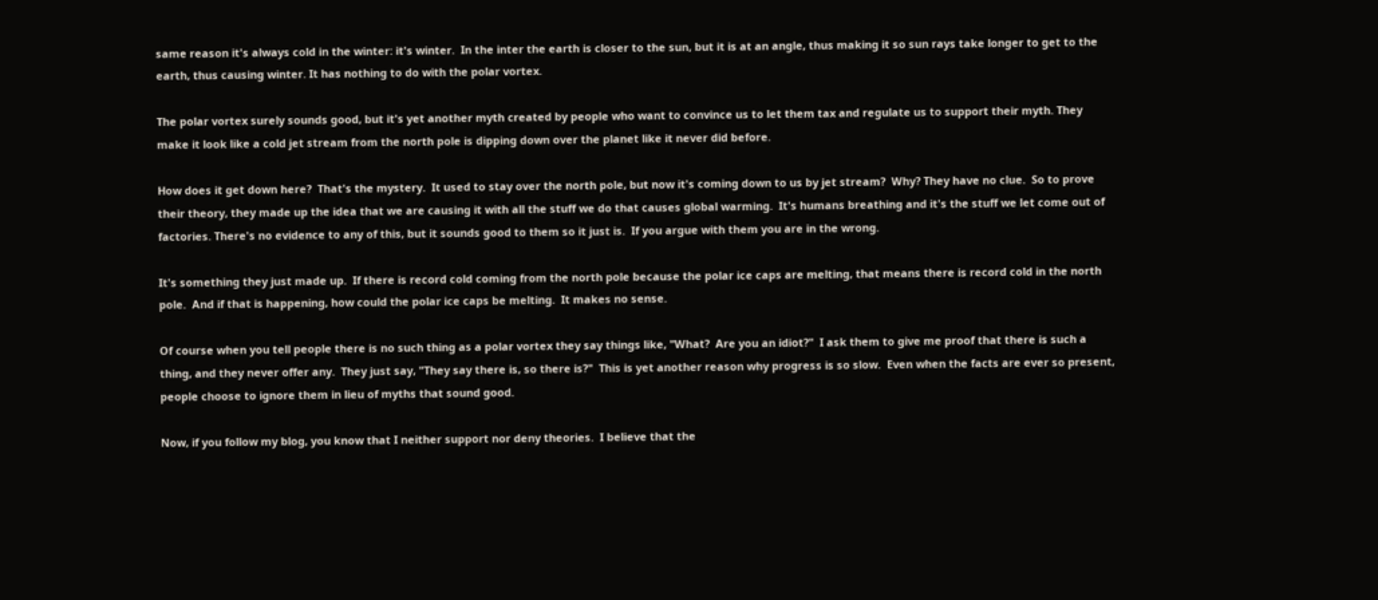same reason it's always cold in the winter: it's winter.  In the inter the earth is closer to the sun, but it is at an angle, thus making it so sun rays take longer to get to the earth, thus causing winter. It has nothing to do with the polar vortex.

The polar vortex surely sounds good, but it's yet another myth created by people who want to convince us to let them tax and regulate us to support their myth. They make it look like a cold jet stream from the north pole is dipping down over the planet like it never did before.

How does it get down here?  That's the mystery.  It used to stay over the north pole, but now it's coming down to us by jet stream?  Why? They have no clue.  So to prove their theory, they made up the idea that we are causing it with all the stuff we do that causes global warming.  It's humans breathing and it's the stuff we let come out of factories. There's no evidence to any of this, but it sounds good to them so it just is.  If you argue with them you are in the wrong.

It's something they just made up.  If there is record cold coming from the north pole because the polar ice caps are melting, that means there is record cold in the north pole.  And if that is happening, how could the polar ice caps be melting.  It makes no sense.

Of course when you tell people there is no such thing as a polar vortex they say things like, "What?  Are you an idiot?"  I ask them to give me proof that there is such a thing, and they never offer any.  They just say, "They say there is, so there is?"  This is yet another reason why progress is so slow.  Even when the facts are ever so present, people choose to ignore them in lieu of myths that sound good.

Now, if you follow my blog, you know that I neither support nor deny theories.  I believe that the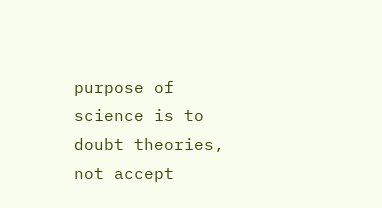purpose of science is to doubt theories, not accept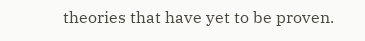theories that have yet to be proven.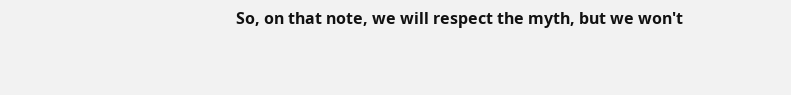So, on that note, we will respect the myth, but we won't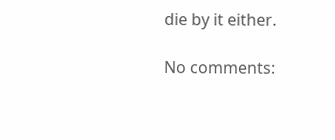die by it either.

No comments: